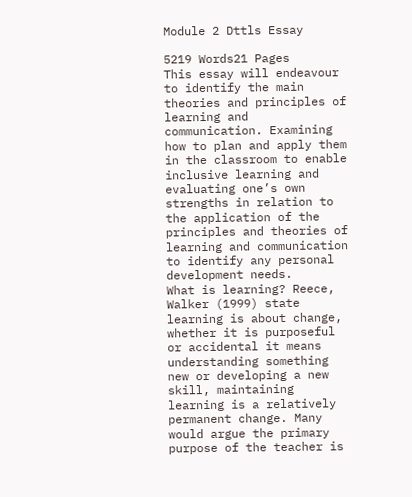Module 2 Dttls Essay

5219 Words21 Pages
This essay will endeavour to identify the main theories and principles of learning and communication. Examining how to plan and apply them in the classroom to enable inclusive learning and evaluating one’s own strengths in relation to the application of the principles and theories of learning and communication to identify any personal development needs.
What is learning? Reece, Walker (1999) state learning is about change, whether it is purposeful or accidental it means understanding something new or developing a new skill, maintaining learning is a relatively permanent change. Many would argue the primary purpose of the teacher is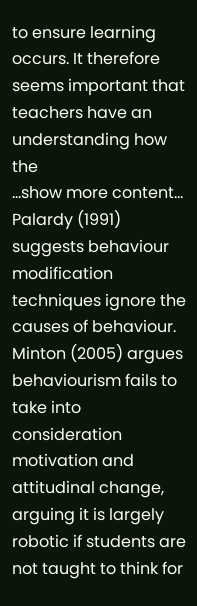to ensure learning occurs. It therefore seems important that teachers have an understanding how the
…show more content…
Palardy (1991) suggests behaviour modification techniques ignore the causes of behaviour. Minton (2005) argues behaviourism fails to take into consideration motivation and attitudinal change, arguing it is largely robotic if students are not taught to think for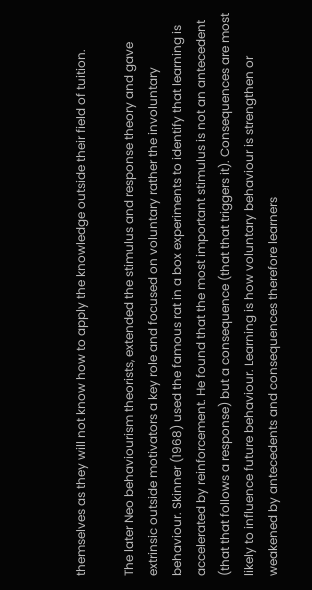themselves as they will not know how to apply the knowledge outside their field of tuition.

The later Neo behaviourism theorists, extended the stimulus and response theory and gave extrinsic outside motivators a key role and focused on voluntary rather the involuntary behaviour. Skinner (1968) used the famous rat in a box experiments to identify that learning is accelerated by reinforcement. He found that the most important stimulus is not an antecedent (that that follows a response) but a consequence (that that triggers it). Consequences are most likely to influence future behaviour. Learning is how voluntary behaviour is strengthen or weakened by antecedents and consequences therefore learners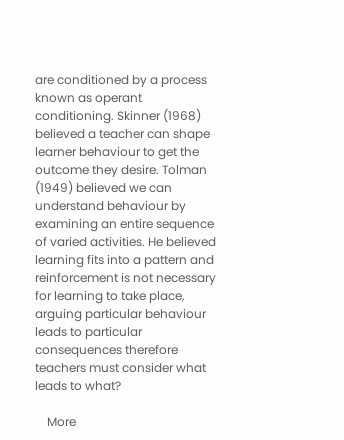are conditioned by a process known as operant conditioning. Skinner (1968) believed a teacher can shape learner behaviour to get the outcome they desire. Tolman (1949) believed we can understand behaviour by examining an entire sequence of varied activities. He believed learning fits into a pattern and reinforcement is not necessary for learning to take place, arguing particular behaviour leads to particular consequences therefore teachers must consider what leads to what?

    More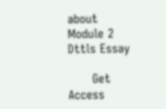about Module 2 Dttls Essay

      Get Access